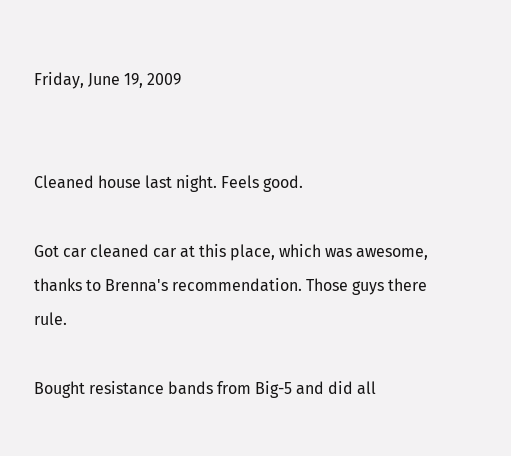Friday, June 19, 2009


Cleaned house last night. Feels good.

Got car cleaned car at this place, which was awesome, thanks to Brenna's recommendation. Those guys there rule.

Bought resistance bands from Big-5 and did all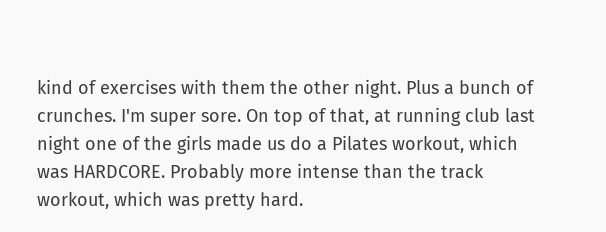kind of exercises with them the other night. Plus a bunch of crunches. I'm super sore. On top of that, at running club last night one of the girls made us do a Pilates workout, which was HARDCORE. Probably more intense than the track workout, which was pretty hard.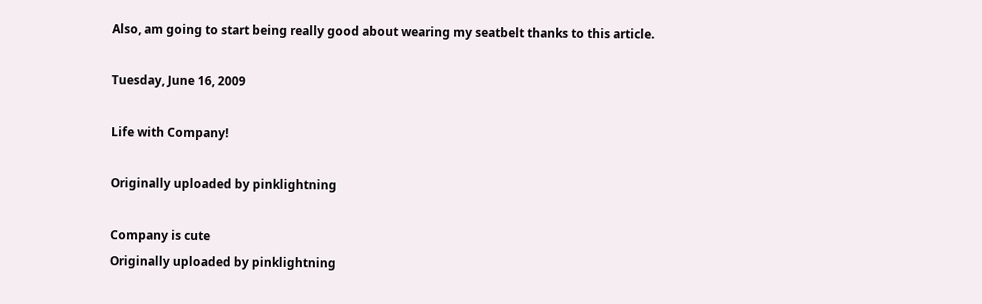Also, am going to start being really good about wearing my seatbelt thanks to this article.

Tuesday, June 16, 2009

Life with Company!

Originally uploaded by pinklightning

Company is cute
Originally uploaded by pinklightning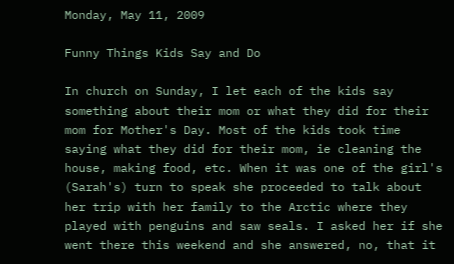Monday, May 11, 2009

Funny Things Kids Say and Do

In church on Sunday, I let each of the kids say something about their mom or what they did for their mom for Mother's Day. Most of the kids took time saying what they did for their mom, ie cleaning the house, making food, etc. When it was one of the girl's (Sarah's) turn to speak she proceeded to talk about her trip with her family to the Arctic where they played with penguins and saw seals. I asked her if she went there this weekend and she answered, no, that it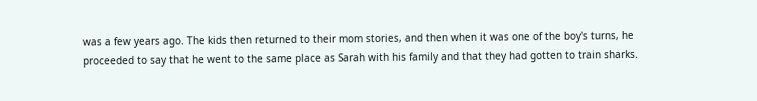was a few years ago. The kids then returned to their mom stories, and then when it was one of the boy's turns, he proceeded to say that he went to the same place as Sarah with his family and that they had gotten to train sharks.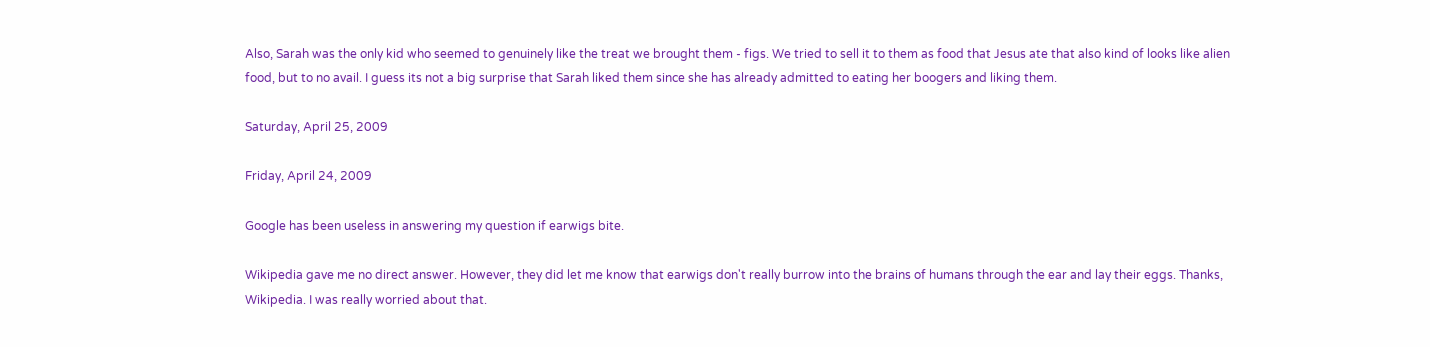Also, Sarah was the only kid who seemed to genuinely like the treat we brought them - figs. We tried to sell it to them as food that Jesus ate that also kind of looks like alien food, but to no avail. I guess its not a big surprise that Sarah liked them since she has already admitted to eating her boogers and liking them.

Saturday, April 25, 2009

Friday, April 24, 2009

Google has been useless in answering my question if earwigs bite.

Wikipedia gave me no direct answer. However, they did let me know that earwigs don't really burrow into the brains of humans through the ear and lay their eggs. Thanks, Wikipedia. I was really worried about that.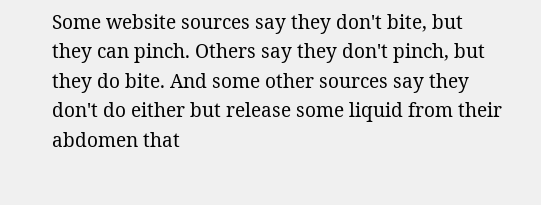Some website sources say they don't bite, but they can pinch. Others say they don't pinch, but they do bite. And some other sources say they don't do either but release some liquid from their abdomen that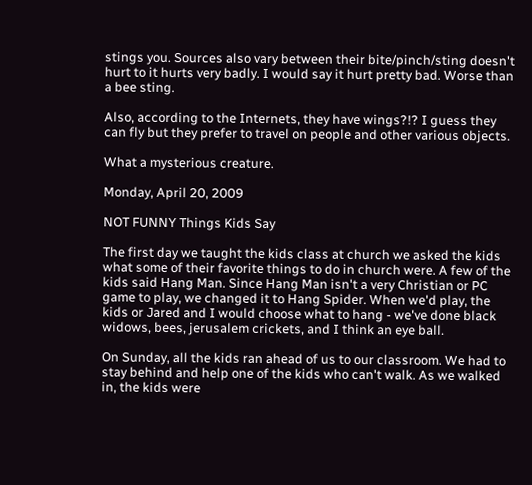stings you. Sources also vary between their bite/pinch/sting doesn't hurt to it hurts very badly. I would say it hurt pretty bad. Worse than a bee sting.

Also, according to the Internets, they have wings?!? I guess they can fly but they prefer to travel on people and other various objects.

What a mysterious creature.

Monday, April 20, 2009

NOT FUNNY Things Kids Say

The first day we taught the kids class at church we asked the kids what some of their favorite things to do in church were. A few of the kids said Hang Man. Since Hang Man isn't a very Christian or PC game to play, we changed it to Hang Spider. When we'd play, the kids or Jared and I would choose what to hang - we've done black widows, bees, jerusalem crickets, and I think an eye ball.

On Sunday, all the kids ran ahead of us to our classroom. We had to stay behind and help one of the kids who can't walk. As we walked in, the kids were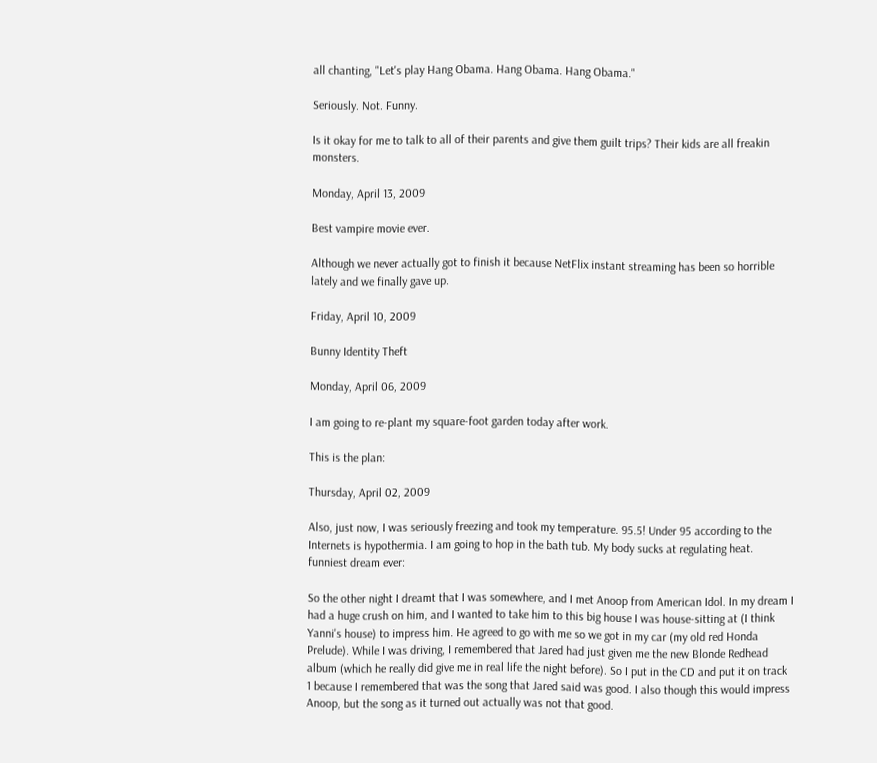all chanting, "Let's play Hang Obama. Hang Obama. Hang Obama."

Seriously. Not. Funny.

Is it okay for me to talk to all of their parents and give them guilt trips? Their kids are all freakin monsters.

Monday, April 13, 2009

Best vampire movie ever.

Although we never actually got to finish it because NetFlix instant streaming has been so horrible lately and we finally gave up.

Friday, April 10, 2009

Bunny Identity Theft

Monday, April 06, 2009

I am going to re-plant my square-foot garden today after work.

This is the plan:

Thursday, April 02, 2009

Also, just now, I was seriously freezing and took my temperature. 95.5! Under 95 according to the Internets is hypothermia. I am going to hop in the bath tub. My body sucks at regulating heat.
funniest dream ever:

So the other night I dreamt that I was somewhere, and I met Anoop from American Idol. In my dream I had a huge crush on him, and I wanted to take him to this big house I was house-sitting at (I think Yanni's house) to impress him. He agreed to go with me so we got in my car (my old red Honda Prelude). While I was driving, I remembered that Jared had just given me the new Blonde Redhead album (which he really did give me in real life the night before). So I put in the CD and put it on track 1 because I remembered that was the song that Jared said was good. I also though this would impress Anoop, but the song as it turned out actually was not that good.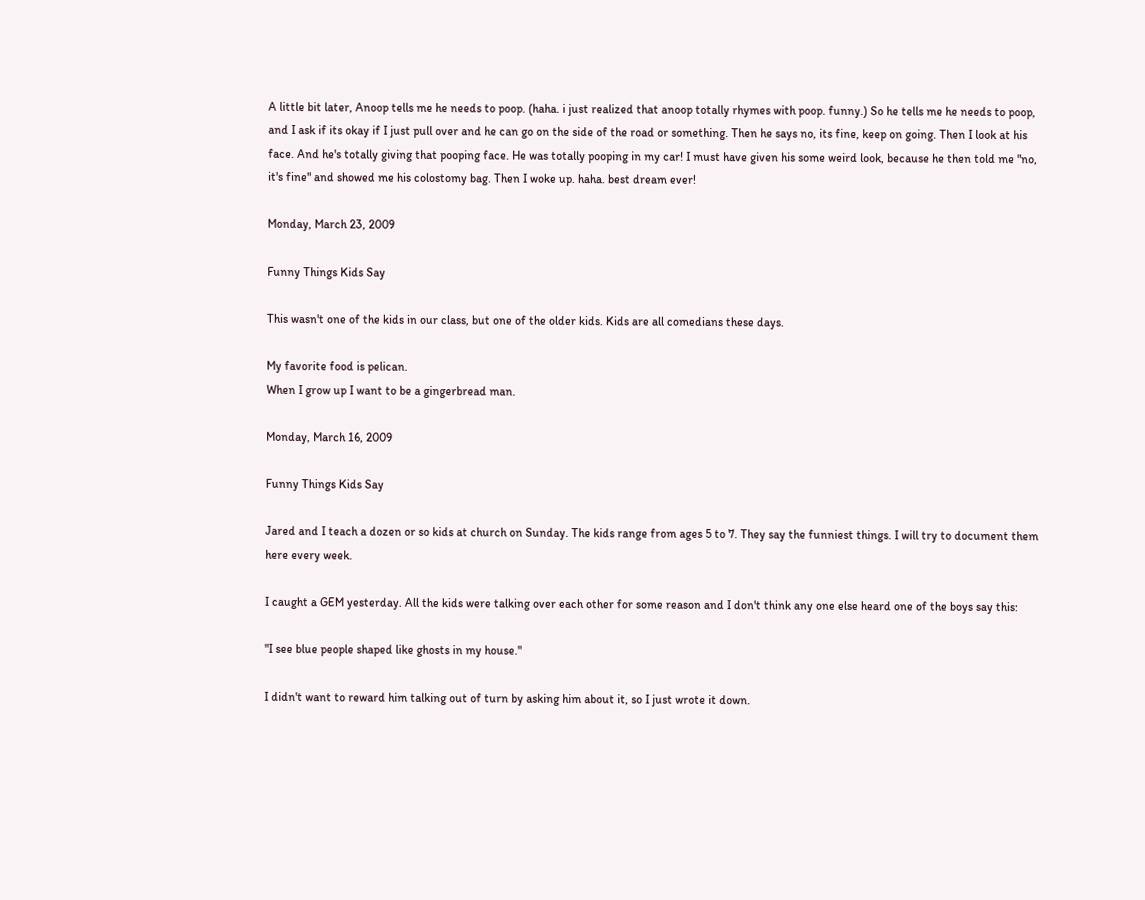A little bit later, Anoop tells me he needs to poop. (haha. i just realized that anoop totally rhymes with poop. funny.) So he tells me he needs to poop, and I ask if its okay if I just pull over and he can go on the side of the road or something. Then he says no, its fine, keep on going. Then I look at his face. And he's totally giving that pooping face. He was totally pooping in my car! I must have given his some weird look, because he then told me "no, it's fine" and showed me his colostomy bag. Then I woke up. haha. best dream ever!

Monday, March 23, 2009

Funny Things Kids Say

This wasn't one of the kids in our class, but one of the older kids. Kids are all comedians these days.

My favorite food is pelican.
When I grow up I want to be a gingerbread man.

Monday, March 16, 2009

Funny Things Kids Say

Jared and I teach a dozen or so kids at church on Sunday. The kids range from ages 5 to 7. They say the funniest things. I will try to document them here every week.

I caught a GEM yesterday. All the kids were talking over each other for some reason and I don't think any one else heard one of the boys say this:

"I see blue people shaped like ghosts in my house."

I didn't want to reward him talking out of turn by asking him about it, so I just wrote it down.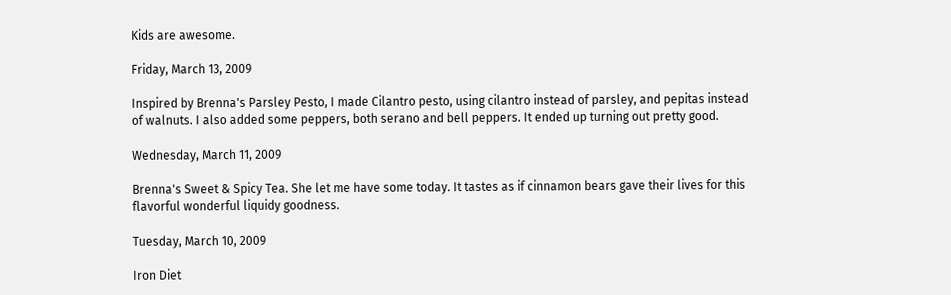Kids are awesome.

Friday, March 13, 2009

Inspired by Brenna's Parsley Pesto, I made Cilantro pesto, using cilantro instead of parsley, and pepitas instead of walnuts. I also added some peppers, both serano and bell peppers. It ended up turning out pretty good.

Wednesday, March 11, 2009

Brenna's Sweet & Spicy Tea. She let me have some today. It tastes as if cinnamon bears gave their lives for this flavorful wonderful liquidy goodness.

Tuesday, March 10, 2009

Iron Diet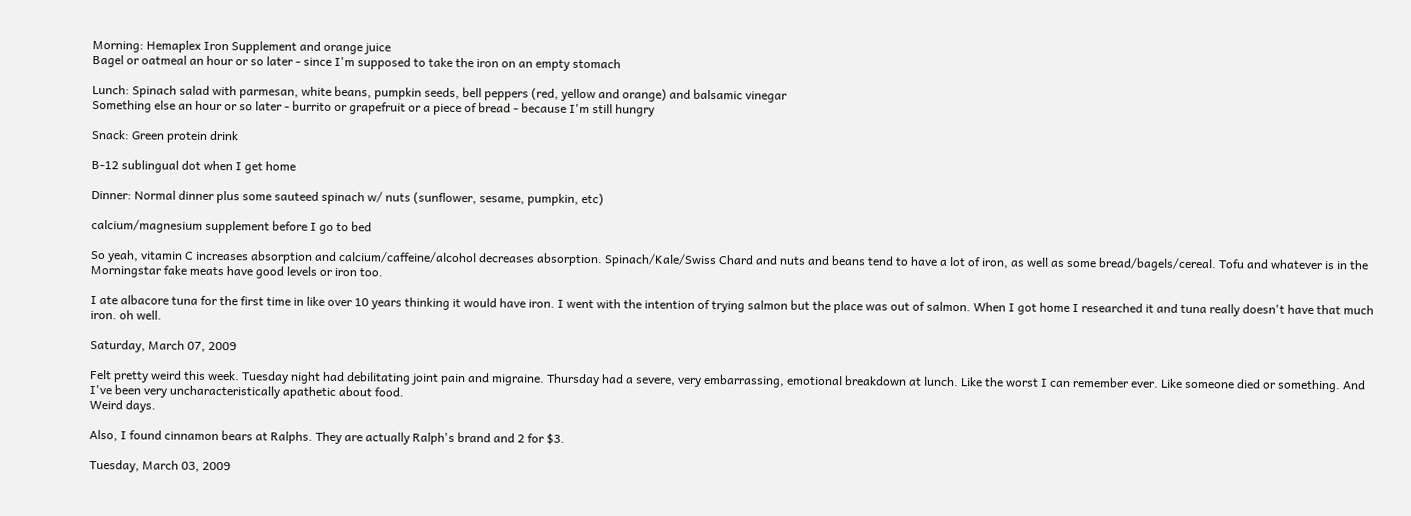Morning: Hemaplex Iron Supplement and orange juice
Bagel or oatmeal an hour or so later - since I'm supposed to take the iron on an empty stomach

Lunch: Spinach salad with parmesan, white beans, pumpkin seeds, bell peppers (red, yellow and orange) and balsamic vinegar
Something else an hour or so later - burrito or grapefruit or a piece of bread - because I'm still hungry

Snack: Green protein drink

B-12 sublingual dot when I get home

Dinner: Normal dinner plus some sauteed spinach w/ nuts (sunflower, sesame, pumpkin, etc)

calcium/magnesium supplement before I go to bed

So yeah, vitamin C increases absorption and calcium/caffeine/alcohol decreases absorption. Spinach/Kale/Swiss Chard and nuts and beans tend to have a lot of iron, as well as some bread/bagels/cereal. Tofu and whatever is in the Morningstar fake meats have good levels or iron too.

I ate albacore tuna for the first time in like over 10 years thinking it would have iron. I went with the intention of trying salmon but the place was out of salmon. When I got home I researched it and tuna really doesn't have that much iron. oh well.

Saturday, March 07, 2009

Felt pretty weird this week. Tuesday night had debilitating joint pain and migraine. Thursday had a severe, very embarrassing, emotional breakdown at lunch. Like the worst I can remember ever. Like someone died or something. And I've been very uncharacteristically apathetic about food.
Weird days.

Also, I found cinnamon bears at Ralphs. They are actually Ralph's brand and 2 for $3.

Tuesday, March 03, 2009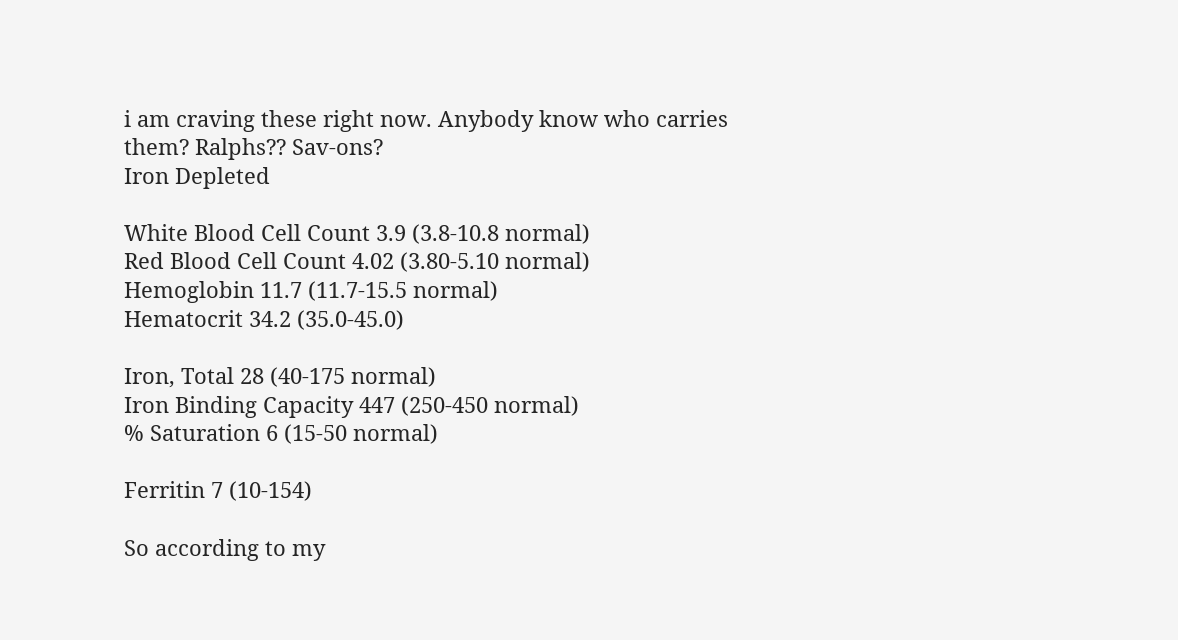i am craving these right now. Anybody know who carries them? Ralphs?? Sav-ons?
Iron Depleted

White Blood Cell Count 3.9 (3.8-10.8 normal)
Red Blood Cell Count 4.02 (3.80-5.10 normal)
Hemoglobin 11.7 (11.7-15.5 normal)
Hematocrit 34.2 (35.0-45.0)

Iron, Total 28 (40-175 normal)
Iron Binding Capacity 447 (250-450 normal)
% Saturation 6 (15-50 normal)

Ferritin 7 (10-154)

So according to my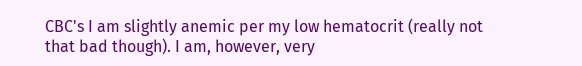CBC's I am slightly anemic per my low hematocrit (really not that bad though). I am, however, very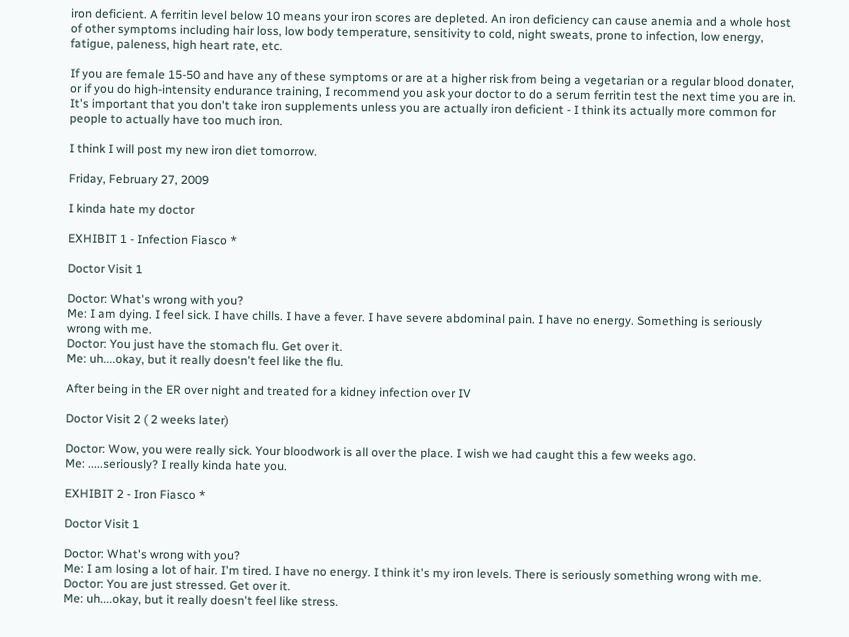iron deficient. A ferritin level below 10 means your iron scores are depleted. An iron deficiency can cause anemia and a whole host of other symptoms including hair loss, low body temperature, sensitivity to cold, night sweats, prone to infection, low energy, fatigue, paleness, high heart rate, etc.

If you are female 15-50 and have any of these symptoms or are at a higher risk from being a vegetarian or a regular blood donater, or if you do high-intensity endurance training, I recommend you ask your doctor to do a serum ferritin test the next time you are in. It's important that you don't take iron supplements unless you are actually iron deficient - I think its actually more common for people to actually have too much iron.

I think I will post my new iron diet tomorrow.

Friday, February 27, 2009

I kinda hate my doctor

EXHIBIT 1 - Infection Fiasco *

Doctor Visit 1

Doctor: What's wrong with you?
Me: I am dying. I feel sick. I have chills. I have a fever. I have severe abdominal pain. I have no energy. Something is seriously wrong with me.
Doctor: You just have the stomach flu. Get over it.
Me: uh....okay, but it really doesn't feel like the flu.

After being in the ER over night and treated for a kidney infection over IV

Doctor Visit 2 ( 2 weeks later)

Doctor: Wow, you were really sick. Your bloodwork is all over the place. I wish we had caught this a few weeks ago.
Me: .....seriously? I really kinda hate you.

EXHIBIT 2 - Iron Fiasco *

Doctor Visit 1

Doctor: What's wrong with you?
Me: I am losing a lot of hair. I'm tired. I have no energy. I think it's my iron levels. There is seriously something wrong with me.
Doctor: You are just stressed. Get over it.
Me: uh....okay, but it really doesn't feel like stress.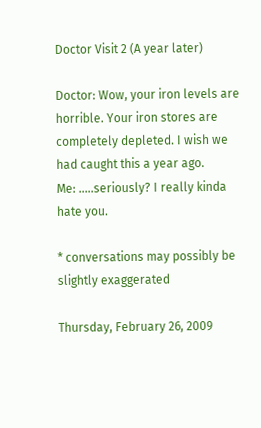Doctor Visit 2 (A year later)

Doctor: Wow, your iron levels are horrible. Your iron stores are completely depleted. I wish we had caught this a year ago.
Me: .....seriously? I really kinda hate you.

* conversations may possibly be slightly exaggerated

Thursday, February 26, 2009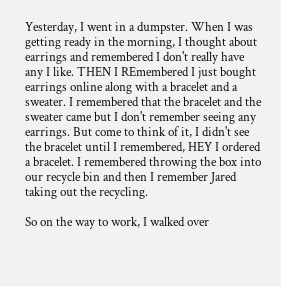Yesterday, I went in a dumpster. When I was getting ready in the morning, I thought about earrings and remembered I don't really have any I like. THEN I REmembered I just bought earrings online along with a bracelet and a sweater. I remembered that the bracelet and the sweater came but I don't remember seeing any earrings. But come to think of it, I didn't see the bracelet until I remembered, HEY I ordered a bracelet. I remembered throwing the box into our recycle bin and then I remember Jared taking out the recycling.

So on the way to work, I walked over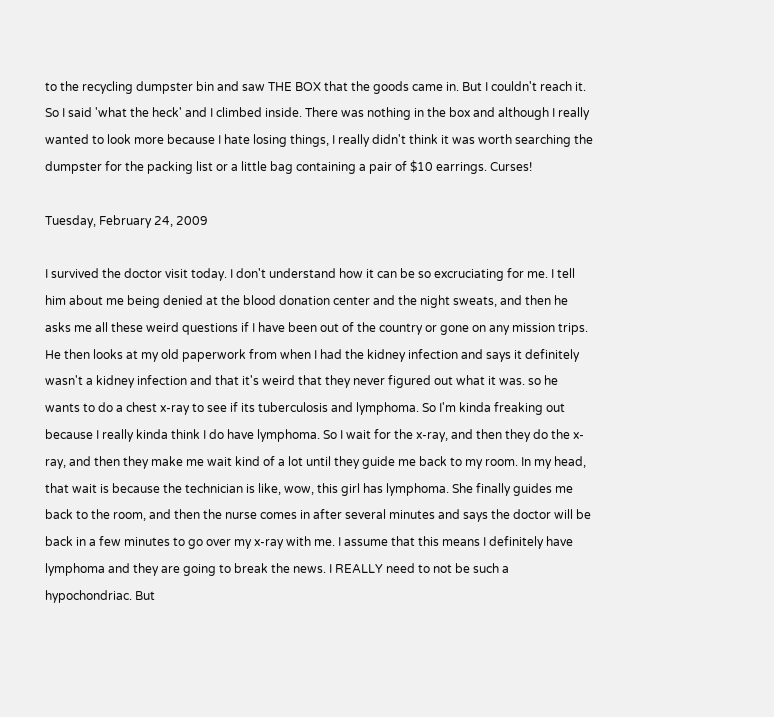to the recycling dumpster bin and saw THE BOX that the goods came in. But I couldn't reach it. So I said 'what the heck' and I climbed inside. There was nothing in the box and although I really wanted to look more because I hate losing things, I really didn't think it was worth searching the dumpster for the packing list or a little bag containing a pair of $10 earrings. Curses!

Tuesday, February 24, 2009

I survived the doctor visit today. I don't understand how it can be so excruciating for me. I tell him about me being denied at the blood donation center and the night sweats, and then he asks me all these weird questions if I have been out of the country or gone on any mission trips. He then looks at my old paperwork from when I had the kidney infection and says it definitely wasn't a kidney infection and that it's weird that they never figured out what it was. so he wants to do a chest x-ray to see if its tuberculosis and lymphoma. So I'm kinda freaking out because I really kinda think I do have lymphoma. So I wait for the x-ray, and then they do the x-ray, and then they make me wait kind of a lot until they guide me back to my room. In my head, that wait is because the technician is like, wow, this girl has lymphoma. She finally guides me back to the room, and then the nurse comes in after several minutes and says the doctor will be back in a few minutes to go over my x-ray with me. I assume that this means I definitely have lymphoma and they are going to break the news. I REALLY need to not be such a hypochondriac. But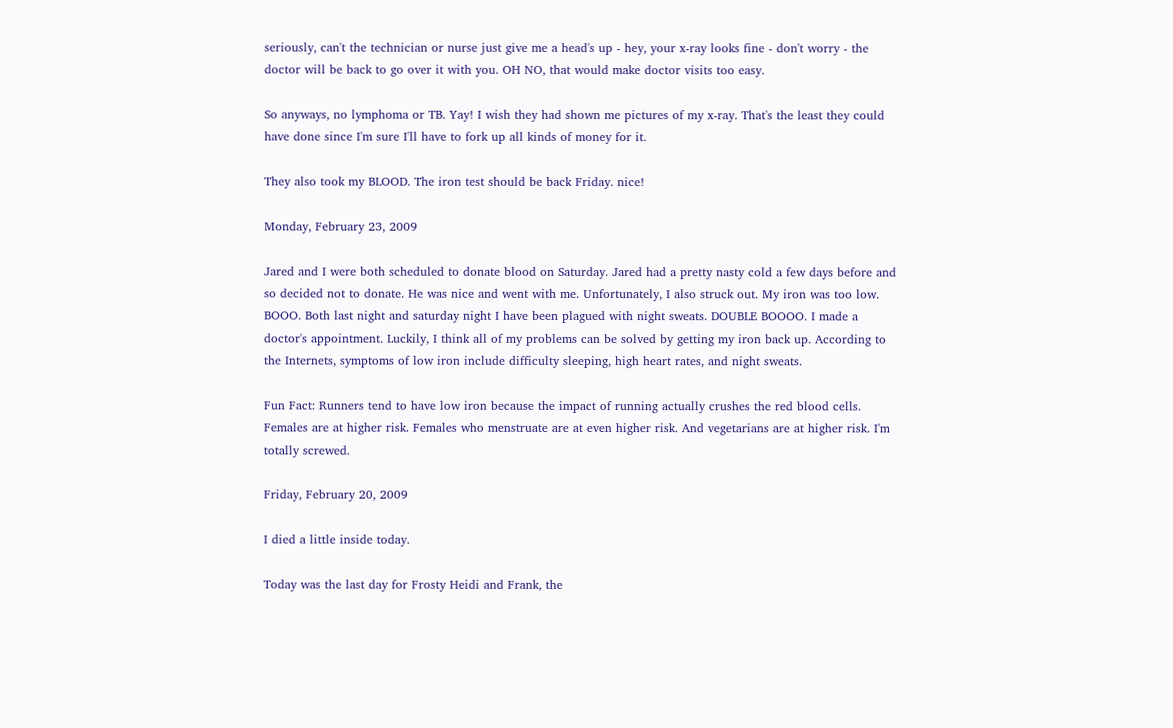seriously, can't the technician or nurse just give me a head's up - hey, your x-ray looks fine - don't worry - the doctor will be back to go over it with you. OH NO, that would make doctor visits too easy.

So anyways, no lymphoma or TB. Yay! I wish they had shown me pictures of my x-ray. That's the least they could have done since I'm sure I'll have to fork up all kinds of money for it.

They also took my BLOOD. The iron test should be back Friday. nice!

Monday, February 23, 2009

Jared and I were both scheduled to donate blood on Saturday. Jared had a pretty nasty cold a few days before and so decided not to donate. He was nice and went with me. Unfortunately, I also struck out. My iron was too low. BOOO. Both last night and saturday night I have been plagued with night sweats. DOUBLE BOOOO. I made a doctor's appointment. Luckily, I think all of my problems can be solved by getting my iron back up. According to the Internets, symptoms of low iron include difficulty sleeping, high heart rates, and night sweats.

Fun Fact: Runners tend to have low iron because the impact of running actually crushes the red blood cells. Females are at higher risk. Females who menstruate are at even higher risk. And vegetarians are at higher risk. I'm totally screwed.

Friday, February 20, 2009

I died a little inside today.

Today was the last day for Frosty Heidi and Frank, the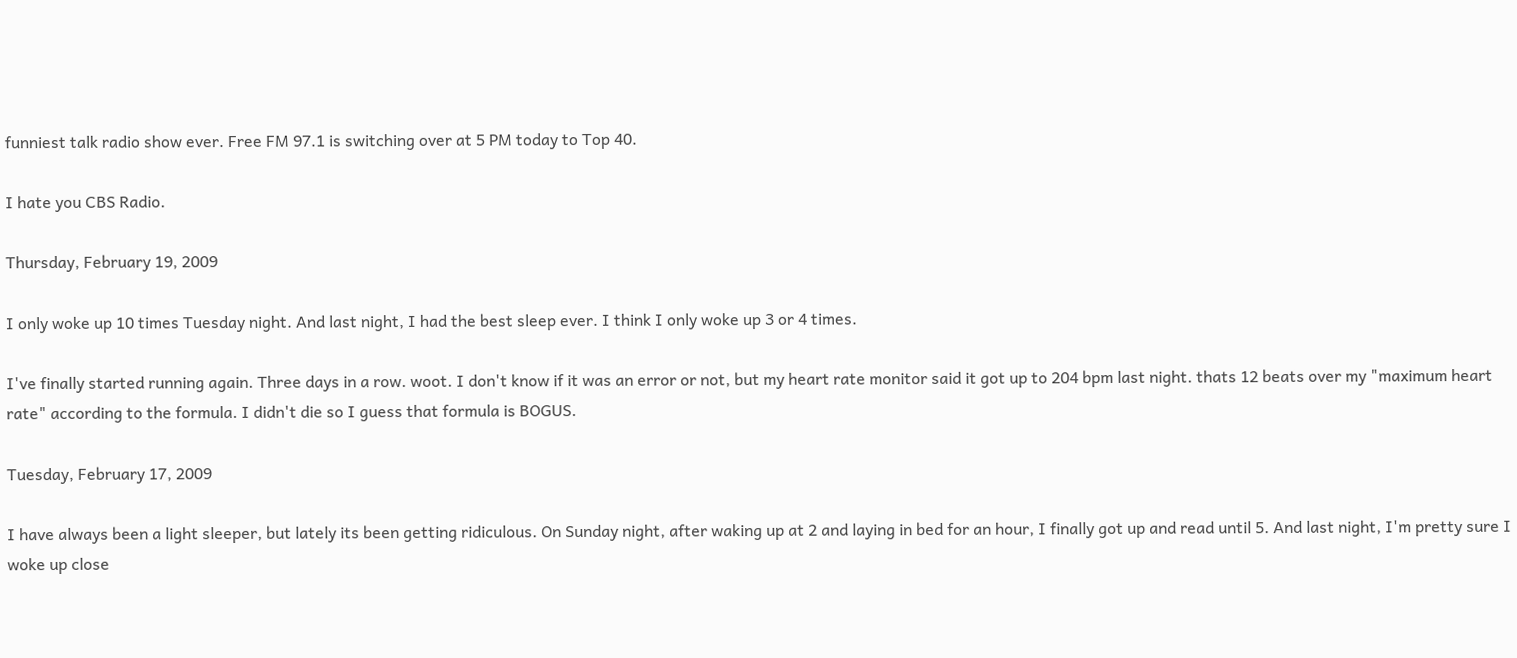funniest talk radio show ever. Free FM 97.1 is switching over at 5 PM today to Top 40.

I hate you CBS Radio.

Thursday, February 19, 2009

I only woke up 10 times Tuesday night. And last night, I had the best sleep ever. I think I only woke up 3 or 4 times.

I've finally started running again. Three days in a row. woot. I don't know if it was an error or not, but my heart rate monitor said it got up to 204 bpm last night. thats 12 beats over my "maximum heart rate" according to the formula. I didn't die so I guess that formula is BOGUS.

Tuesday, February 17, 2009

I have always been a light sleeper, but lately its been getting ridiculous. On Sunday night, after waking up at 2 and laying in bed for an hour, I finally got up and read until 5. And last night, I'm pretty sure I woke up close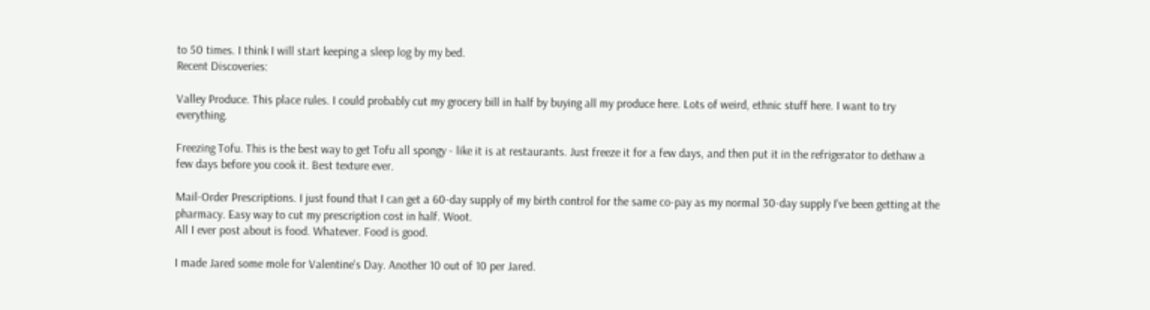to 50 times. I think I will start keeping a sleep log by my bed.
Recent Discoveries:

Valley Produce. This place rules. I could probably cut my grocery bill in half by buying all my produce here. Lots of weird, ethnic stuff here. I want to try everything.

Freezing Tofu. This is the best way to get Tofu all spongy - like it is at restaurants. Just freeze it for a few days, and then put it in the refrigerator to dethaw a few days before you cook it. Best texture ever.

Mail-Order Prescriptions. I just found that I can get a 60-day supply of my birth control for the same co-pay as my normal 30-day supply I've been getting at the pharmacy. Easy way to cut my prescription cost in half. Woot.
All I ever post about is food. Whatever. Food is good.

I made Jared some mole for Valentine's Day. Another 10 out of 10 per Jared.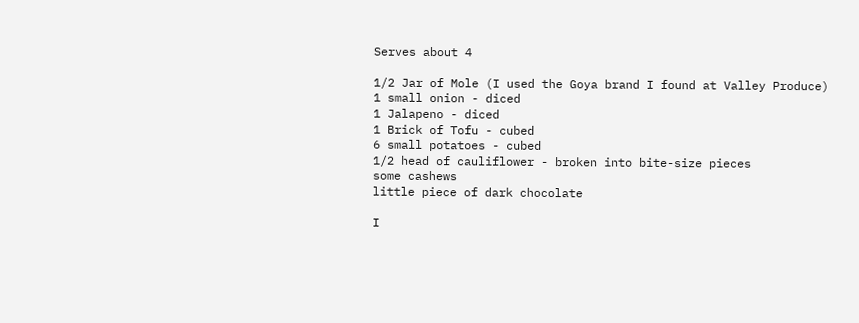Serves about 4

1/2 Jar of Mole (I used the Goya brand I found at Valley Produce)
1 small onion - diced
1 Jalapeno - diced
1 Brick of Tofu - cubed
6 small potatoes - cubed
1/2 head of cauliflower - broken into bite-size pieces
some cashews
little piece of dark chocolate

I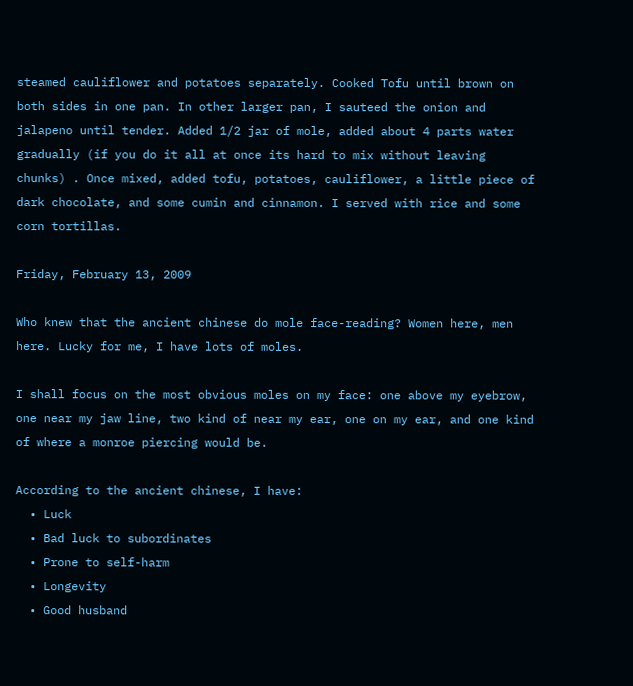steamed cauliflower and potatoes separately. Cooked Tofu until brown on both sides in one pan. In other larger pan, I sauteed the onion and jalapeno until tender. Added 1/2 jar of mole, added about 4 parts water gradually (if you do it all at once its hard to mix without leaving chunks) . Once mixed, added tofu, potatoes, cauliflower, a little piece of dark chocolate, and some cumin and cinnamon. I served with rice and some corn tortillas.

Friday, February 13, 2009

Who knew that the ancient chinese do mole face-reading? Women here, men here. Lucky for me, I have lots of moles.

I shall focus on the most obvious moles on my face: one above my eyebrow, one near my jaw line, two kind of near my ear, one on my ear, and one kind of where a monroe piercing would be.

According to the ancient chinese, I have:
  • Luck
  • Bad luck to subordinates
  • Prone to self-harm
  • Longevity
  • Good husband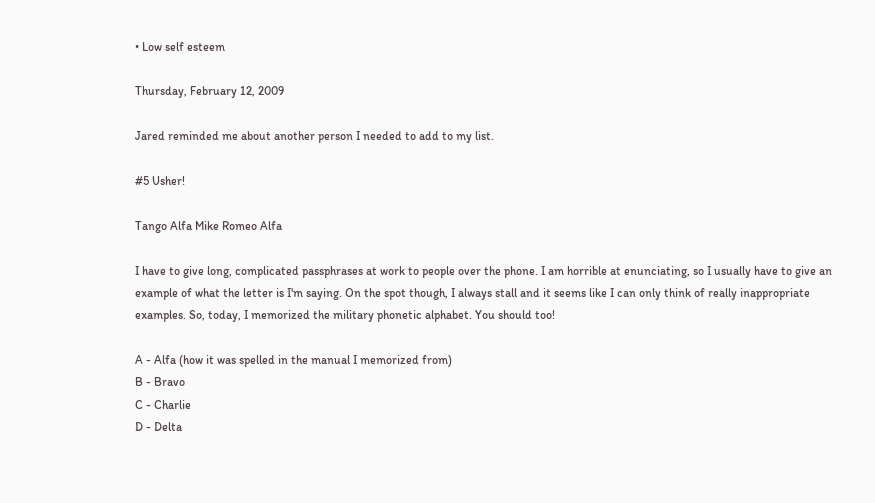• Low self esteem

Thursday, February 12, 2009

Jared reminded me about another person I needed to add to my list.

#5 Usher!

Tango Alfa Mike Romeo Alfa

I have to give long, complicated passphrases at work to people over the phone. I am horrible at enunciating, so I usually have to give an example of what the letter is I'm saying. On the spot though, I always stall and it seems like I can only think of really inappropriate examples. So, today, I memorized the military phonetic alphabet. You should too!

A - Alfa (how it was spelled in the manual I memorized from)
B - Bravo
C - Charlie
D - Delta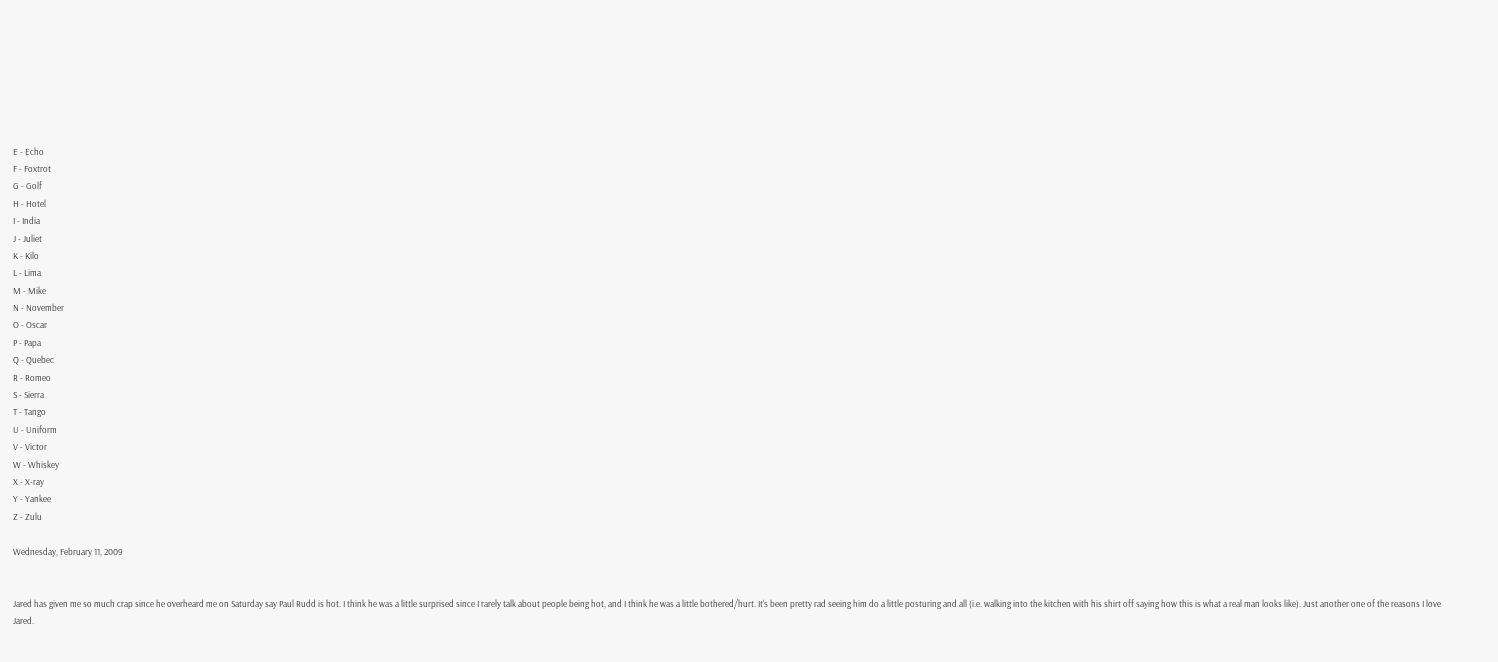E - Echo
F - Foxtrot
G - Golf
H - Hotel
I - India
J - Juliet
K - Kilo
L - Lima
M - Mike
N - November
O - Oscar
P - Papa
Q - Quebec
R - Romeo
S - Sierra
T - Tango
U - Uniform
V - Victor
W - Whiskey
X - X-ray
Y - Yankee
Z - Zulu

Wednesday, February 11, 2009


Jared has given me so much crap since he overheard me on Saturday say Paul Rudd is hot. I think he was a little surprised since I rarely talk about people being hot, and I think he was a little bothered/hurt. It's been pretty rad seeing him do a little posturing and all (i.e. walking into the kitchen with his shirt off saying how this is what a real man looks like). Just another one of the reasons I love Jared.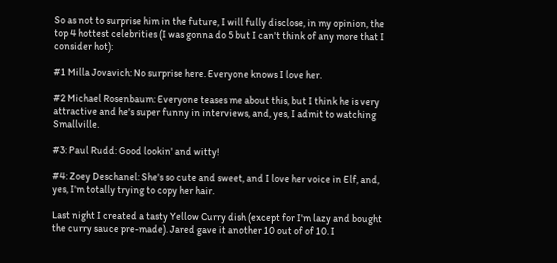So as not to surprise him in the future, I will fully disclose, in my opinion, the top 4 hottest celebrities (I was gonna do 5 but I can't think of any more that I consider hot):

#1 Milla Jovavich: No surprise here. Everyone knows I love her.

#2 Michael Rosenbaum: Everyone teases me about this, but I think he is very attractive and he's super funny in interviews, and, yes, I admit to watching Smallville.

#3: Paul Rudd: Good lookin' and witty!

#4: Zoey Deschanel: She's so cute and sweet, and I love her voice in Elf, and, yes, I'm totally trying to copy her hair.

Last night I created a tasty Yellow Curry dish (except for I'm lazy and bought the curry sauce pre-made). Jared gave it another 10 out of of 10. I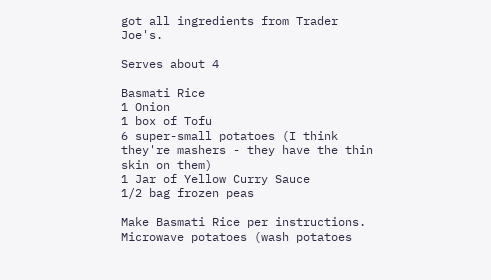got all ingredients from Trader Joe's.

Serves about 4

Basmati Rice
1 Onion
1 box of Tofu
6 super-small potatoes (I think they're mashers - they have the thin skin on them)
1 Jar of Yellow Curry Sauce
1/2 bag frozen peas

Make Basmati Rice per instructions. Microwave potatoes (wash potatoes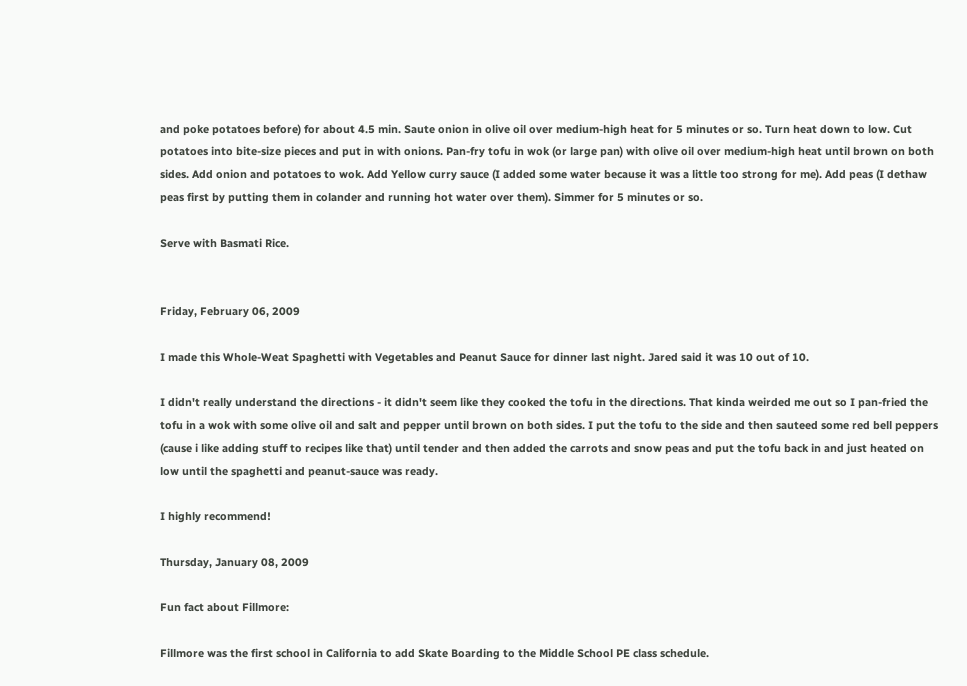and poke potatoes before) for about 4.5 min. Saute onion in olive oil over medium-high heat for 5 minutes or so. Turn heat down to low. Cut potatoes into bite-size pieces and put in with onions. Pan-fry tofu in wok (or large pan) with olive oil over medium-high heat until brown on both sides. Add onion and potatoes to wok. Add Yellow curry sauce (I added some water because it was a little too strong for me). Add peas (I dethaw peas first by putting them in colander and running hot water over them). Simmer for 5 minutes or so.

Serve with Basmati Rice.


Friday, February 06, 2009

I made this Whole-Weat Spaghetti with Vegetables and Peanut Sauce for dinner last night. Jared said it was 10 out of 10.

I didn't really understand the directions - it didn't seem like they cooked the tofu in the directions. That kinda weirded me out so I pan-fried the tofu in a wok with some olive oil and salt and pepper until brown on both sides. I put the tofu to the side and then sauteed some red bell peppers (cause i like adding stuff to recipes like that) until tender and then added the carrots and snow peas and put the tofu back in and just heated on low until the spaghetti and peanut-sauce was ready.

I highly recommend!

Thursday, January 08, 2009

Fun fact about Fillmore:

Fillmore was the first school in California to add Skate Boarding to the Middle School PE class schedule.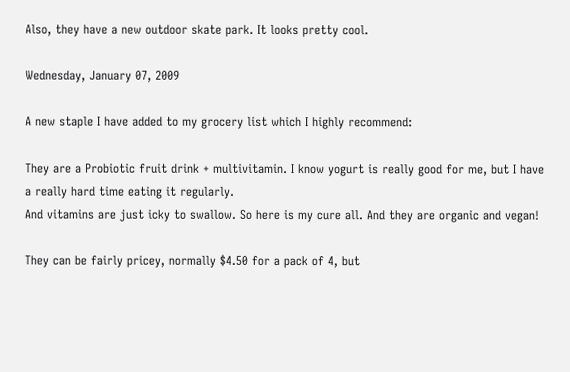Also, they have a new outdoor skate park. It looks pretty cool.

Wednesday, January 07, 2009

A new staple I have added to my grocery list which I highly recommend:

They are a Probiotic fruit drink + multivitamin. I know yogurt is really good for me, but I have a really hard time eating it regularly.
And vitamins are just icky to swallow. So here is my cure all. And they are organic and vegan!

They can be fairly pricey, normally $4.50 for a pack of 4, but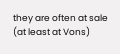they are often at sale (at least at Vons)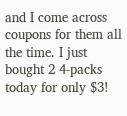and I come across coupons for them all the time. I just bought 2 4-packs today for only $3!